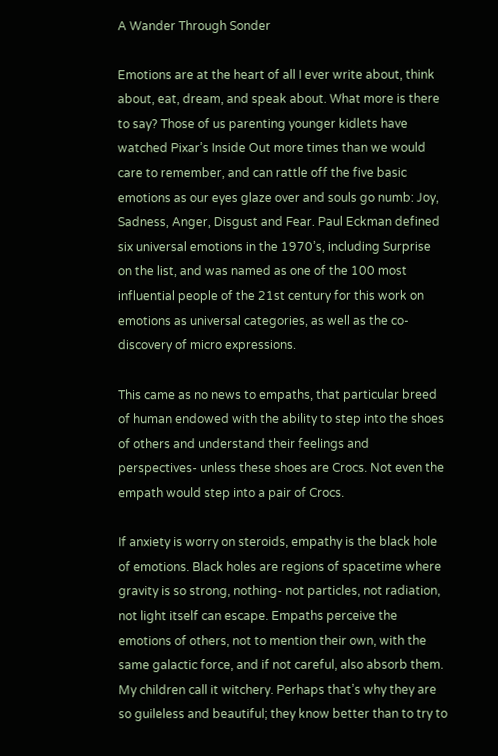A Wander Through Sonder

Emotions are at the heart of all I ever write about, think about, eat, dream, and speak about. What more is there to say? Those of us parenting younger kidlets have watched Pixar’s Inside Out more times than we would care to remember, and can rattle off the five basic emotions as our eyes glaze over and souls go numb: Joy, Sadness, Anger, Disgust and Fear. Paul Eckman defined six universal emotions in the 1970’s, including Surprise on the list, and was named as one of the 100 most influential people of the 21st century for this work on emotions as universal categories, as well as the co-discovery of micro expressions.

This came as no news to empaths, that particular breed of human endowed with the ability to step into the shoes of others and understand their feelings and perspectives- unless these shoes are Crocs. Not even the empath would step into a pair of Crocs.

If anxiety is worry on steroids, empathy is the black hole of emotions. Black holes are regions of spacetime where gravity is so strong, nothing- not particles, not radiation, not light itself can escape. Empaths perceive the emotions of others, not to mention their own, with the same galactic force, and if not careful, also absorb them. My children call it witchery. Perhaps that’s why they are so guileless and beautiful; they know better than to try to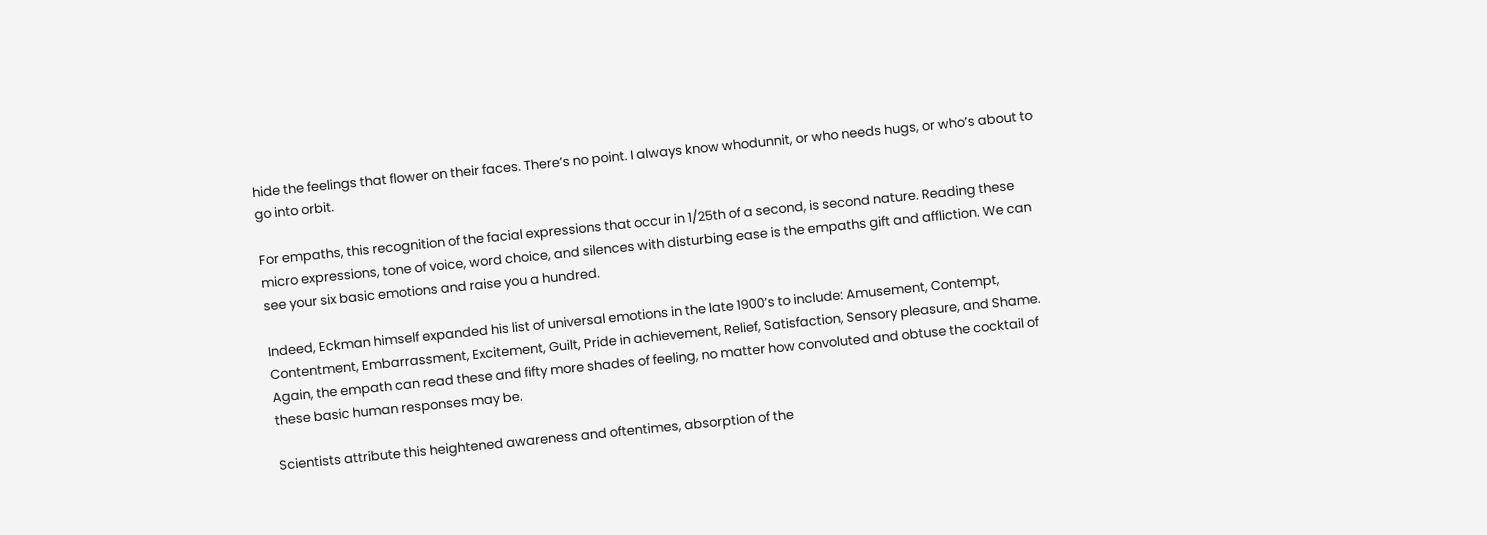hide the feelings that flower on their faces. There’s no point. I always know whodunnit, or who needs hugs, or who’s about to go into orbit.

For empaths, this recognition of the facial expressions that occur in 1/25th of a second, is second nature. Reading these micro expressions, tone of voice, word choice, and silences with disturbing ease is the empaths gift and affliction. We can see your six basic emotions and raise you a hundred.

Indeed, Eckman himself expanded his list of universal emotions in the late 1900’s to include: Amusement, Contempt, Contentment, Embarrassment, Excitement, Guilt, Pride in achievement, Relief, Satisfaction, Sensory pleasure, and Shame. Again, the empath can read these and fifty more shades of feeling, no matter how convoluted and obtuse the cocktail of these basic human responses may be.

Scientists attribute this heightened awareness and oftentimes, absorption of the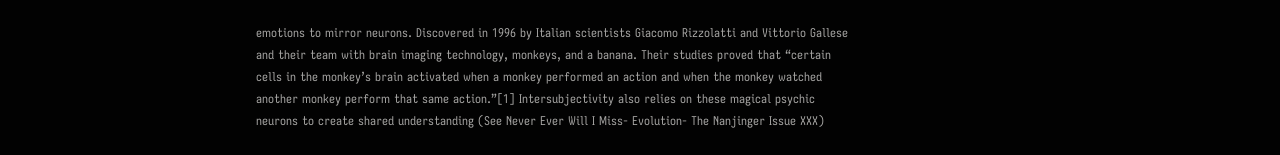emotions to mirror neurons. Discovered in 1996 by Italian scientists Giacomo Rizzolatti and Vittorio Gallese and their team with brain imaging technology, monkeys, and a banana. Their studies proved that “certain cells in the monkey’s brain activated when a monkey performed an action and when the monkey watched another monkey perform that same action.”[1] Intersubjectivity also relies on these magical psychic neurons to create shared understanding (See Never Ever Will I Miss- Evolution- The Nanjinger Issue XXX)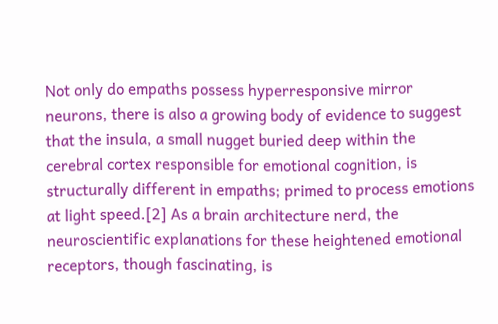Not only do empaths possess hyperresponsive mirror neurons, there is also a growing body of evidence to suggest that the insula, a small nugget buried deep within the cerebral cortex responsible for emotional cognition, is structurally different in empaths; primed to process emotions at light speed.[2] As a brain architecture nerd, the neuroscientific explanations for these heightened emotional receptors, though fascinating, is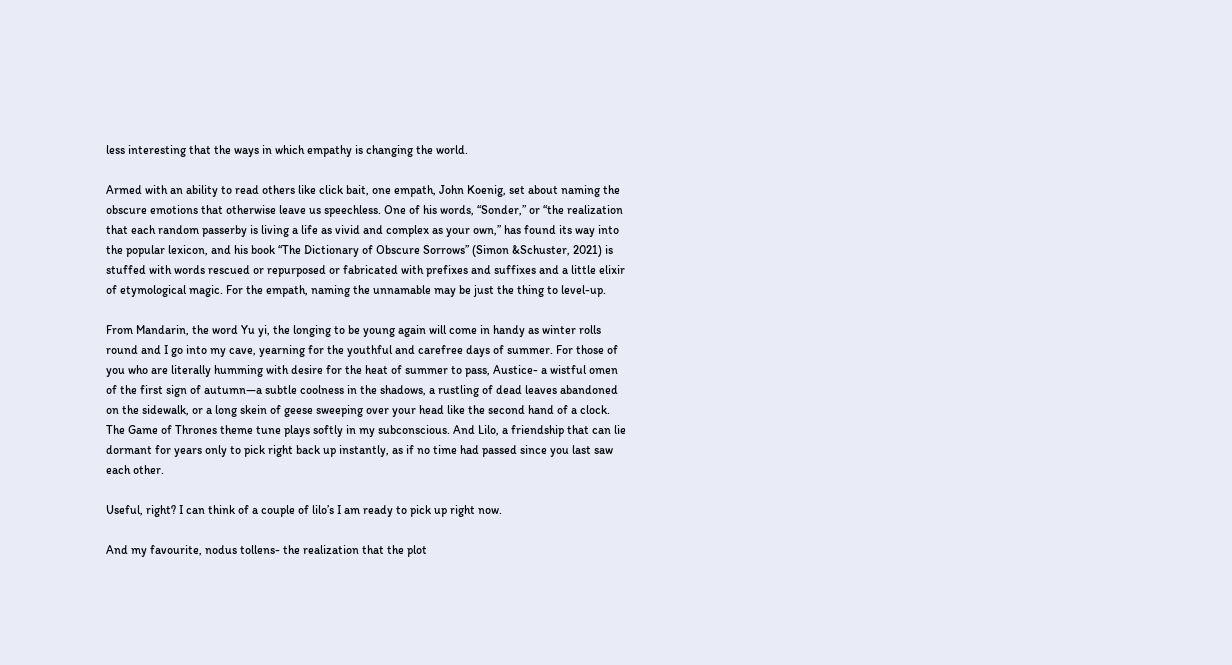less interesting that the ways in which empathy is changing the world.

Armed with an ability to read others like click bait, one empath, John Koenig, set about naming the obscure emotions that otherwise leave us speechless. One of his words, “Sonder,” or “the realization that each random passerby is living a life as vivid and complex as your own,” has found its way into the popular lexicon, and his book “The Dictionary of Obscure Sorrows” (Simon &Schuster, 2021) is stuffed with words rescued or repurposed or fabricated with prefixes and suffixes and a little elixir of etymological magic. For the empath, naming the unnamable may be just the thing to level-up.

From Mandarin, the word Yu yi, the longing to be young again will come in handy as winter rolls round and I go into my cave, yearning for the youthful and carefree days of summer. For those of you who are literally humming with desire for the heat of summer to pass, Austice- a wistful omen of the first sign of autumn—a subtle coolness in the shadows, a rustling of dead leaves abandoned on the sidewalk, or a long skein of geese sweeping over your head like the second hand of a clock. The Game of Thrones theme tune plays softly in my subconscious. And Lilo, a friendship that can lie dormant for years only to pick right back up instantly, as if no time had passed since you last saw each other.

Useful, right? I can think of a couple of lilo’s I am ready to pick up right now.

And my favourite, nodus tollens- the realization that the plot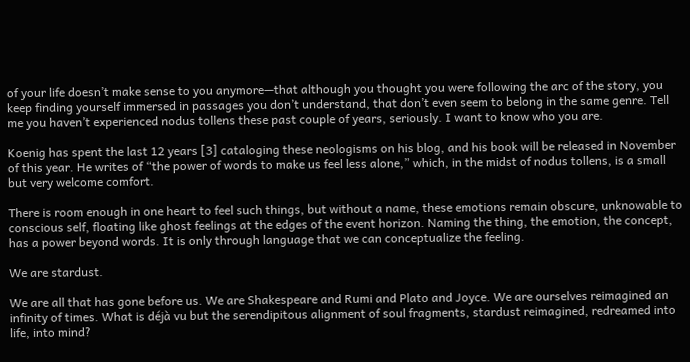of your life doesn’t make sense to you anymore—that although you thought you were following the arc of the story, you keep finding yourself immersed in passages you don’t understand, that don’t even seem to belong in the same genre. Tell me you haven’t experienced nodus tollens these past couple of years, seriously. I want to know who you are.

Koenig has spent the last 12 years [3] cataloging these neologisms on his blog, and his book will be released in November of this year. He writes of “the power of words to make us feel less alone,” which, in the midst of nodus tollens, is a small but very welcome comfort.

There is room enough in one heart to feel such things, but without a name, these emotions remain obscure, unknowable to conscious self, floating like ghost feelings at the edges of the event horizon. Naming the thing, the emotion, the concept, has a power beyond words. It is only through language that we can conceptualize the feeling.

We are stardust.

We are all that has gone before us. We are Shakespeare and Rumi and Plato and Joyce. We are ourselves reimagined an infinity of times. What is déjà vu but the serendipitous alignment of soul fragments, stardust reimagined, redreamed into life, into mind?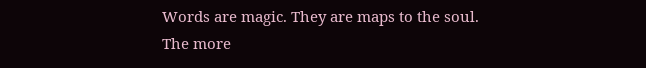Words are magic. They are maps to the soul. The more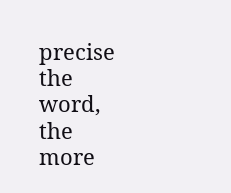precise the word, the more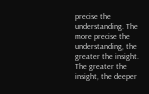precise the understanding. The more precise the understanding, the greater the insight. The greater the insight, the deeper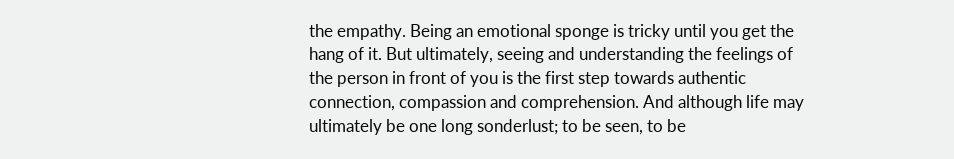the empathy. Being an emotional sponge is tricky until you get the hang of it. But ultimately, seeing and understanding the feelings of the person in front of you is the first step towards authentic connection, compassion and comprehension. And although life may ultimately be one long sonderlust; to be seen, to be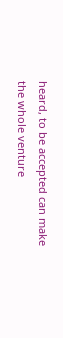heard, to be accepted can make the whole venture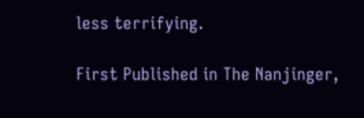less terrifying.

First Published in The Nanjinger,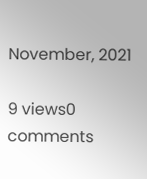November, 2021

9 views0 comments